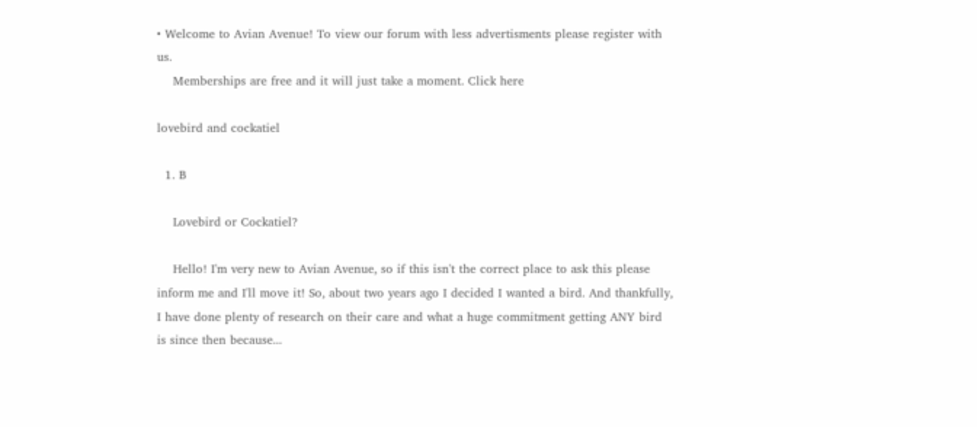• Welcome to Avian Avenue! To view our forum with less advertisments please register with us.
    Memberships are free and it will just take a moment. Click here

lovebird and cockatiel

  1. B

    Lovebird or Cockatiel?

    Hello! I'm very new to Avian Avenue, so if this isn't the correct place to ask this please inform me and I'll move it! So, about two years ago I decided I wanted a bird. And thankfully, I have done plenty of research on their care and what a huge commitment getting ANY bird is since then because...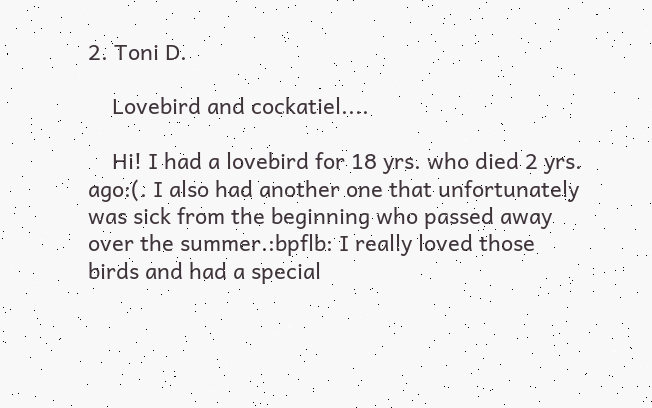2. Toni D.

    Lovebird and cockatiel....

    Hi! I had a lovebird for 18 yrs. who died 2 yrs. ago:(. I also had another one that unfortunately was sick from the beginning who passed away over the summer.:bpflb: I really loved those birds and had a special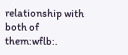relationship with both of them:wflb:.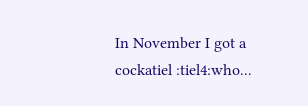In November I got a cockatiel :tiel4:who...